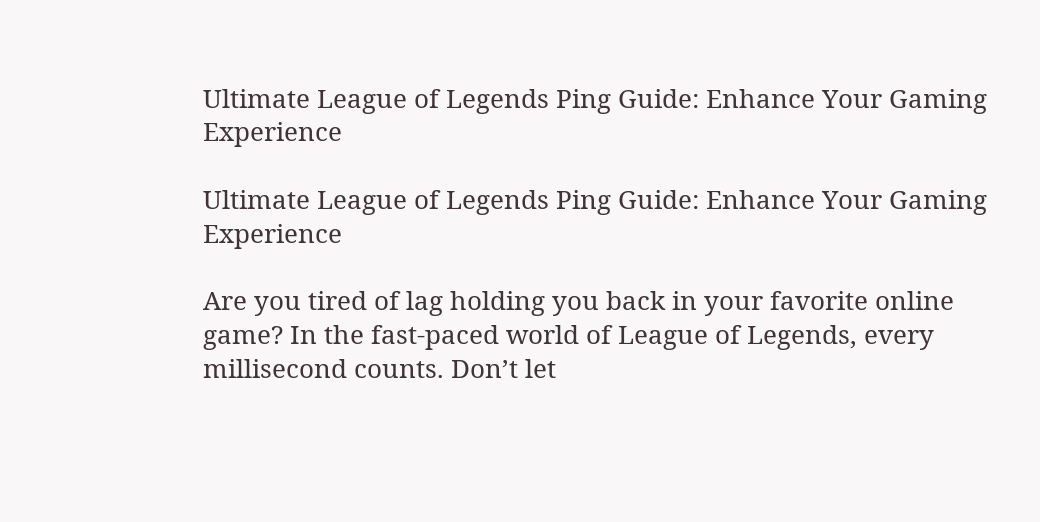Ultimate League of Legends Ping Guide: Enhance Your Gaming Experience

Ultimate League of Legends Ping Guide: Enhance Your Gaming Experience

Are you tired of lag holding you back in your favorite online game? In the fast-paced world of League of Legends, every millisecond counts. Don’t let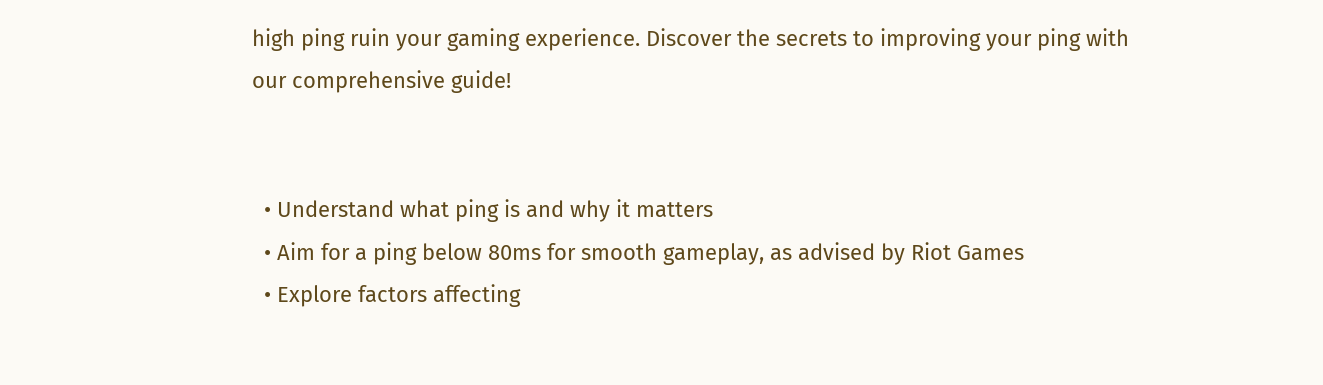high ping ruin your gaming experience. Discover the secrets to improving your ping with our comprehensive guide!


  • Understand what ping is and why it matters
  • Aim for a ping below 80ms for smooth gameplay, as advised by Riot Games
  • Explore factors affecting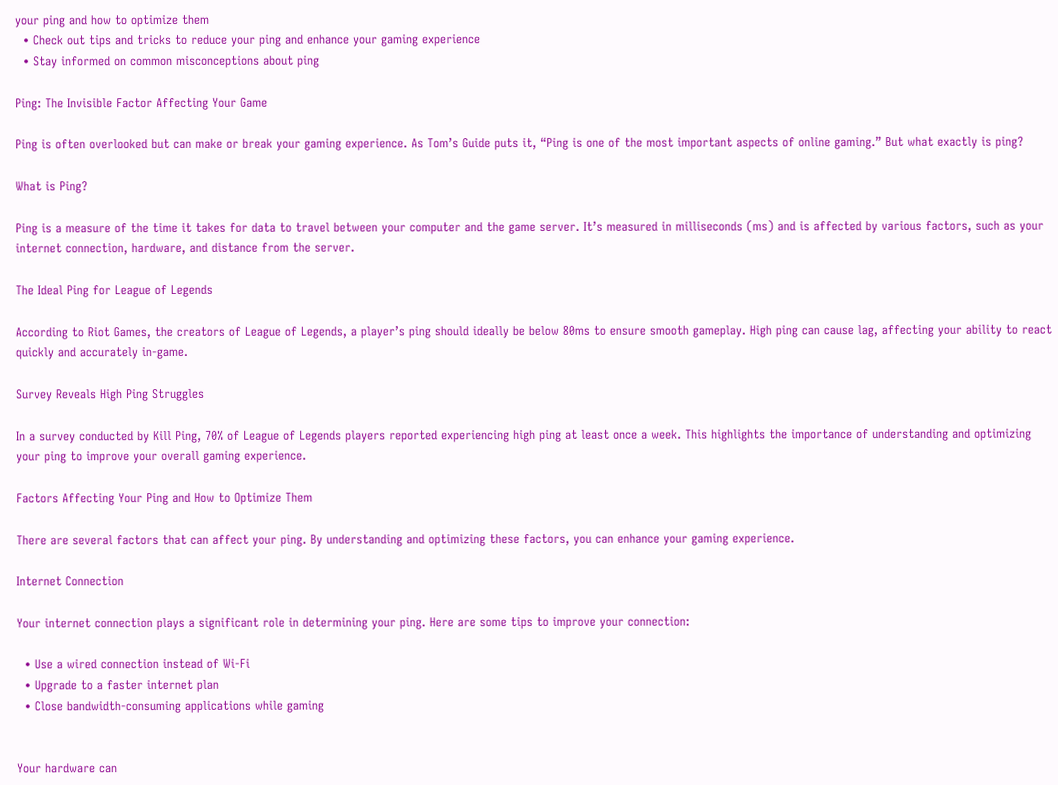your ping and how to optimize them
  • Check out tips and tricks to reduce your ping and enhance your gaming experience
  • Stay informed on common misconceptions about ping

Ping: The Invisible Factor Affecting Your Game

Ping is often overlooked but can make or break your gaming experience. As Tom’s Guide puts it, “Ping is one of the most important aspects of online gaming.” But what exactly is ping?

What is Ping?

Ping is a measure of the time it takes for data to travel between your computer and the game server. It’s measured in milliseconds (ms) and is affected by various factors, such as your internet connection, hardware, and distance from the server.

The Ideal Ping for League of Legends

According to Riot Games, the creators of League of Legends, a player’s ping should ideally be below 80ms to ensure smooth gameplay. High ping can cause lag, affecting your ability to react quickly and accurately in-game.

Survey Reveals High Ping Struggles

In a survey conducted by Kill Ping, 70% of League of Legends players reported experiencing high ping at least once a week. This highlights the importance of understanding and optimizing your ping to improve your overall gaming experience.

Factors Affecting Your Ping and How to Optimize Them

There are several factors that can affect your ping. By understanding and optimizing these factors, you can enhance your gaming experience.

Internet Connection

Your internet connection plays a significant role in determining your ping. Here are some tips to improve your connection:

  • Use a wired connection instead of Wi-Fi
  • Upgrade to a faster internet plan
  • Close bandwidth-consuming applications while gaming


Your hardware can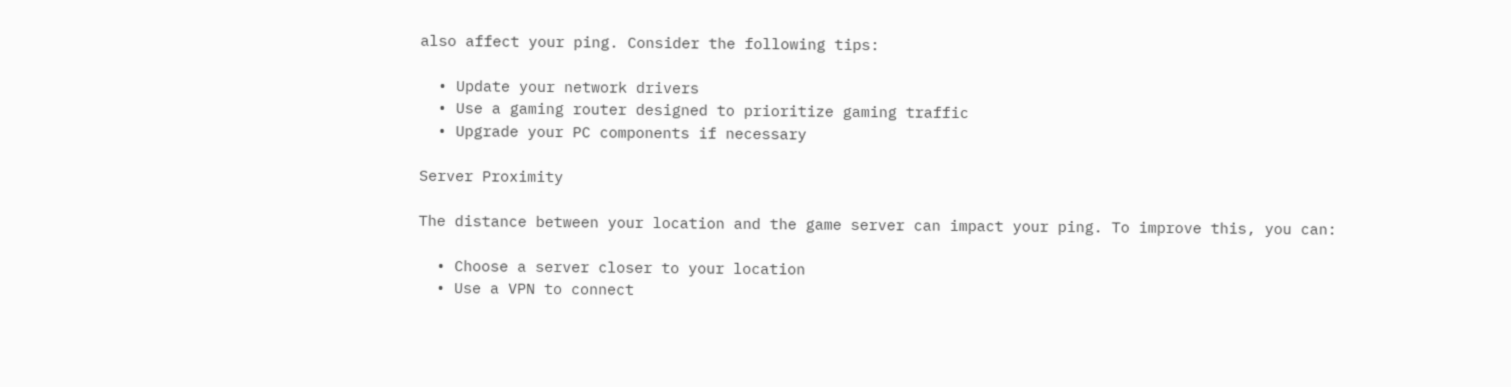also affect your ping. Consider the following tips:

  • Update your network drivers
  • Use a gaming router designed to prioritize gaming traffic
  • Upgrade your PC components if necessary

Server Proximity

The distance between your location and the game server can impact your ping. To improve this, you can:

  • Choose a server closer to your location
  • Use a VPN to connect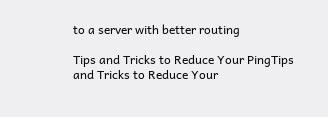to a server with better routing

Tips and Tricks to Reduce Your PingTips and Tricks to Reduce Your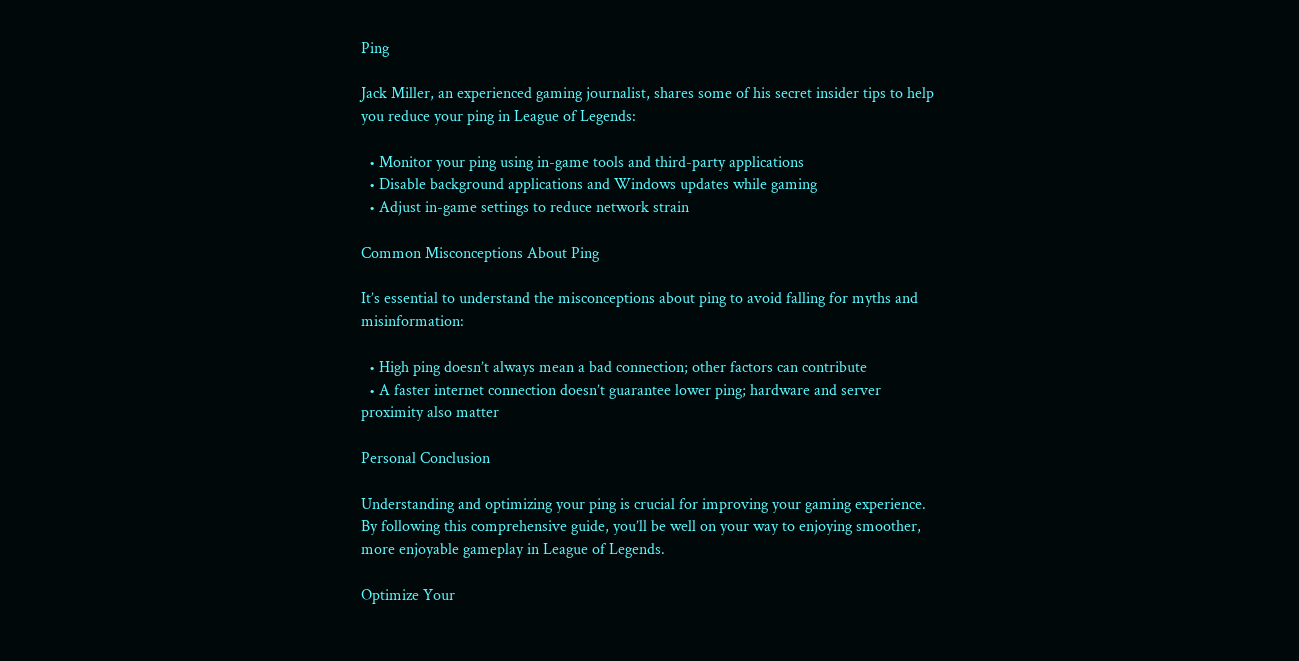Ping

Jack Miller, an experienced gaming journalist, shares some of his secret insider tips to help you reduce your ping in League of Legends:

  • Monitor your ping using in-game tools and third-party applications
  • Disable background applications and Windows updates while gaming
  • Adjust in-game settings to reduce network strain

Common Misconceptions About Ping

It’s essential to understand the misconceptions about ping to avoid falling for myths and misinformation:

  • High ping doesn’t always mean a bad connection; other factors can contribute
  • A faster internet connection doesn’t guarantee lower ping; hardware and server proximity also matter

Personal Conclusion

Understanding and optimizing your ping is crucial for improving your gaming experience. By following this comprehensive guide, you’ll be well on your way to enjoying smoother, more enjoyable gameplay in League of Legends.

Optimize Your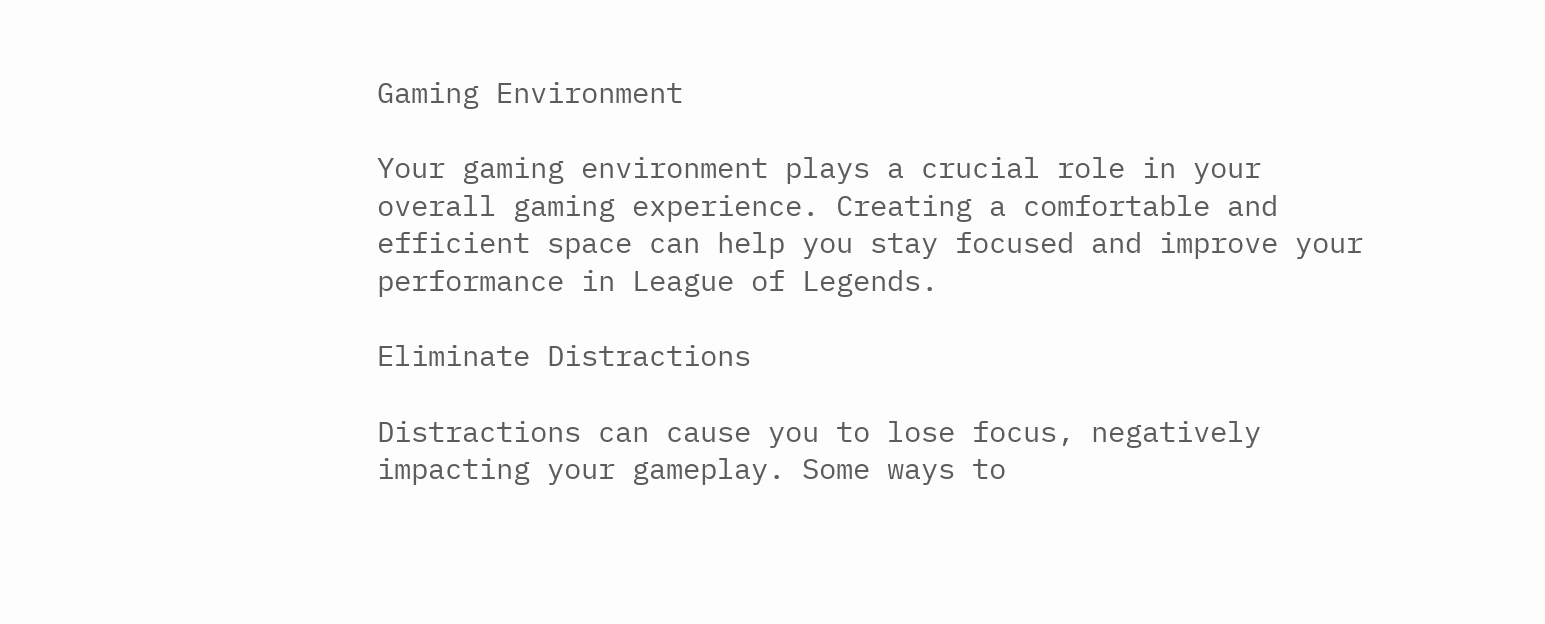Gaming Environment

Your gaming environment plays a crucial role in your overall gaming experience. Creating a comfortable and efficient space can help you stay focused and improve your performance in League of Legends.

Eliminate Distractions

Distractions can cause you to lose focus, negatively impacting your gameplay. Some ways to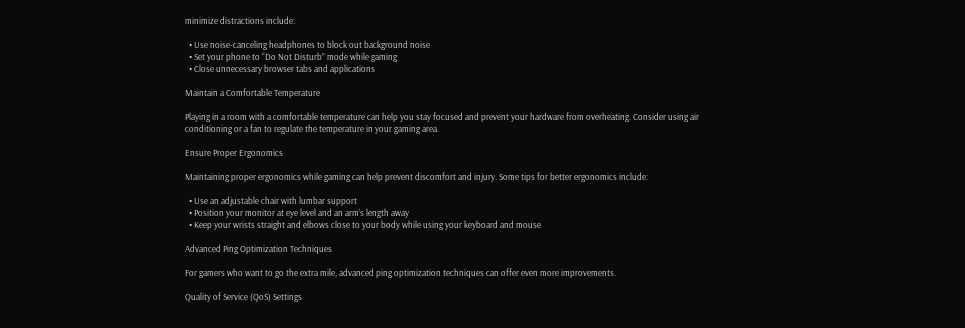minimize distractions include:

  • Use noise-canceling headphones to block out background noise
  • Set your phone to “Do Not Disturb” mode while gaming
  • Close unnecessary browser tabs and applications

Maintain a Comfortable Temperature

Playing in a room with a comfortable temperature can help you stay focused and prevent your hardware from overheating. Consider using air conditioning or a fan to regulate the temperature in your gaming area.

Ensure Proper Ergonomics

Maintaining proper ergonomics while gaming can help prevent discomfort and injury. Some tips for better ergonomics include:

  • Use an adjustable chair with lumbar support
  • Position your monitor at eye level and an arm’s length away
  • Keep your wrists straight and elbows close to your body while using your keyboard and mouse

Advanced Ping Optimization Techniques

For gamers who want to go the extra mile, advanced ping optimization techniques can offer even more improvements.

Quality of Service (QoS) Settings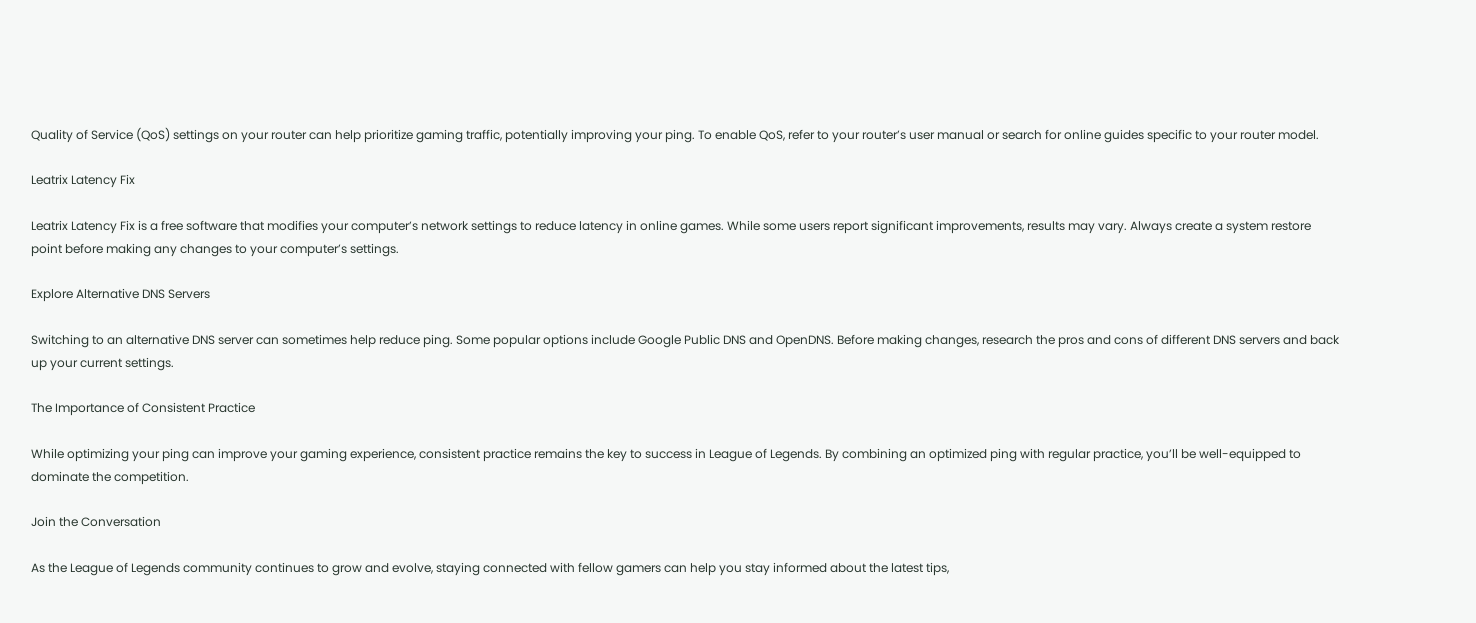Quality of Service (QoS) settings on your router can help prioritize gaming traffic, potentially improving your ping. To enable QoS, refer to your router’s user manual or search for online guides specific to your router model.

Leatrix Latency Fix

Leatrix Latency Fix is a free software that modifies your computer’s network settings to reduce latency in online games. While some users report significant improvements, results may vary. Always create a system restore point before making any changes to your computer’s settings.

Explore Alternative DNS Servers

Switching to an alternative DNS server can sometimes help reduce ping. Some popular options include Google Public DNS and OpenDNS. Before making changes, research the pros and cons of different DNS servers and back up your current settings.

The Importance of Consistent Practice

While optimizing your ping can improve your gaming experience, consistent practice remains the key to success in League of Legends. By combining an optimized ping with regular practice, you’ll be well-equipped to dominate the competition.

Join the Conversation

As the League of Legends community continues to grow and evolve, staying connected with fellow gamers can help you stay informed about the latest tips,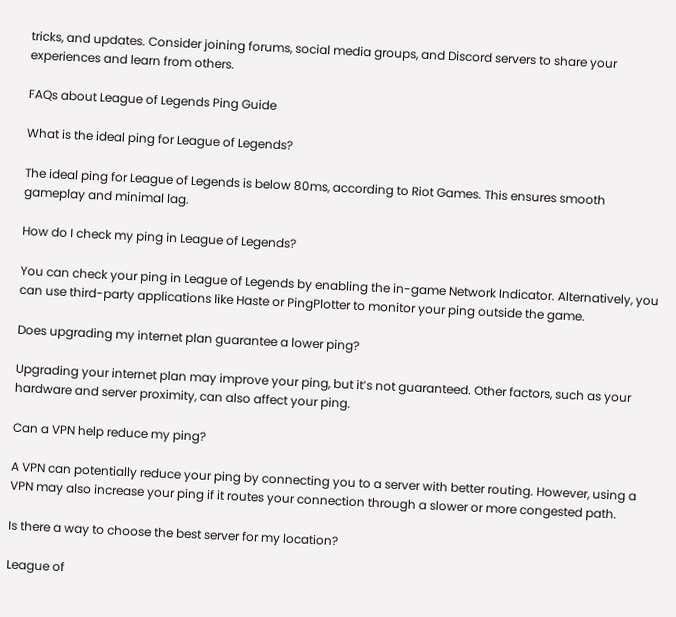tricks, and updates. Consider joining forums, social media groups, and Discord servers to share your experiences and learn from others.

FAQs about League of Legends Ping Guide

What is the ideal ping for League of Legends?

The ideal ping for League of Legends is below 80ms, according to Riot Games. This ensures smooth gameplay and minimal lag.

How do I check my ping in League of Legends?

You can check your ping in League of Legends by enabling the in-game Network Indicator. Alternatively, you can use third-party applications like Haste or PingPlotter to monitor your ping outside the game.

Does upgrading my internet plan guarantee a lower ping?

Upgrading your internet plan may improve your ping, but it’s not guaranteed. Other factors, such as your hardware and server proximity, can also affect your ping.

Can a VPN help reduce my ping?

A VPN can potentially reduce your ping by connecting you to a server with better routing. However, using a VPN may also increase your ping if it routes your connection through a slower or more congested path.

Is there a way to choose the best server for my location?

League of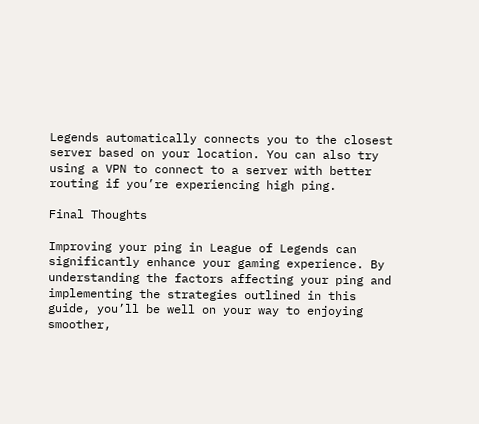Legends automatically connects you to the closest server based on your location. You can also try using a VPN to connect to a server with better routing if you’re experiencing high ping.

Final Thoughts

Improving your ping in League of Legends can significantly enhance your gaming experience. By understanding the factors affecting your ping and implementing the strategies outlined in this guide, you’ll be well on your way to enjoying smoother,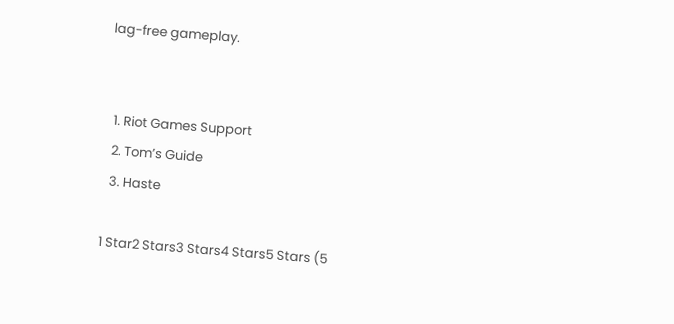lag-free gameplay.


  1. Riot Games Support
  2. Tom’s Guide
  3. Haste

1 Star2 Stars3 Stars4 Stars5 Stars (5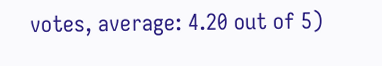votes, average: 4.20 out of 5)